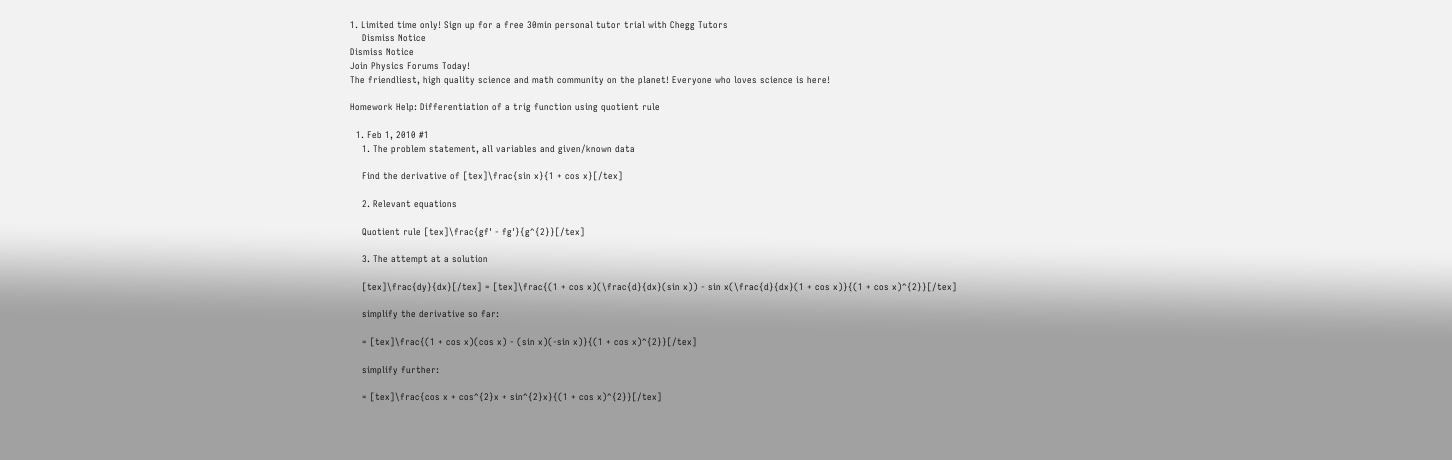1. Limited time only! Sign up for a free 30min personal tutor trial with Chegg Tutors
    Dismiss Notice
Dismiss Notice
Join Physics Forums Today!
The friendliest, high quality science and math community on the planet! Everyone who loves science is here!

Homework Help: Differentiation of a trig function using quotient rule

  1. Feb 1, 2010 #1
    1. The problem statement, all variables and given/known data

    Find the derivative of [tex]\frac{sin x}{1 + cos x}[/tex]

    2. Relevant equations

    Quotient rule [tex]\frac{gf' - fg'}{g^{2}}[/tex]

    3. The attempt at a solution

    [tex]\frac{dy}{dx}[/tex] = [tex]\frac{(1 + cos x)(\frac{d}{dx}(sin x)) - sin x(\frac{d}{dx}(1 + cos x)}{(1 + cos x)^{2}}[/tex]

    simplify the derivative so far:

    = [tex]\frac{(1 + cos x)(cos x) - (sin x)(-sin x)}{(1 + cos x)^{2}}[/tex]

    simplify further:

    = [tex]\frac{cos x + cos^{2}x + sin^{2}x}{(1 + cos x)^{2}}[/tex]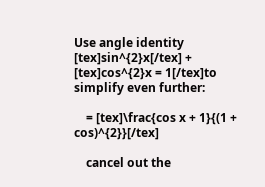Use angle identity [tex]sin^{2}x[/tex] + [tex]cos^{2}x = 1[/tex]to simplify even further:

    = [tex]\frac{cos x + 1}{(1 + cos)^{2}}[/tex]

    cancel out the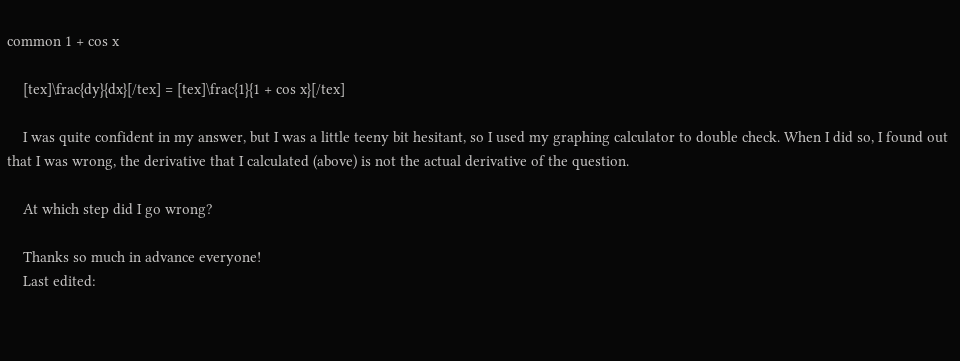common 1 + cos x

    [tex]\frac{dy}{dx}[/tex] = [tex]\frac{1}{1 + cos x}[/tex]

    I was quite confident in my answer, but I was a little teeny bit hesitant, so I used my graphing calculator to double check. When I did so, I found out that I was wrong, the derivative that I calculated (above) is not the actual derivative of the question.

    At which step did I go wrong?

    Thanks so much in advance everyone!
    Last edited: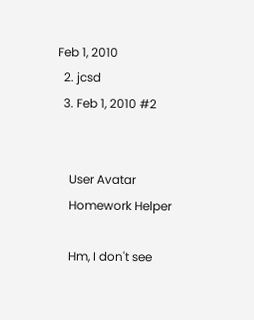Feb 1, 2010
  2. jcsd
  3. Feb 1, 2010 #2


    User Avatar
    Homework Helper

    Hm, I don't see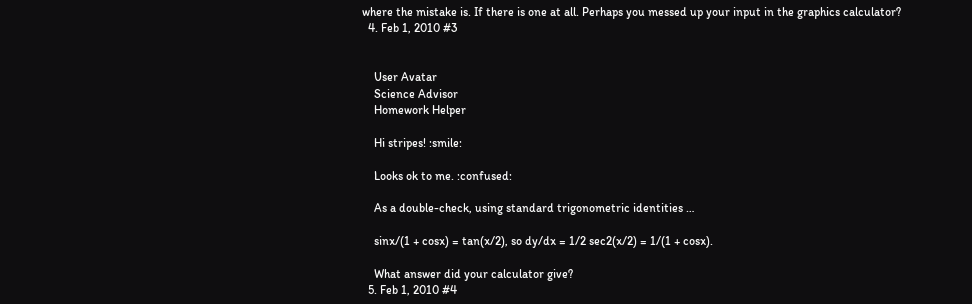where the mistake is. If there is one at all. Perhaps you messed up your input in the graphics calculator?
  4. Feb 1, 2010 #3


    User Avatar
    Science Advisor
    Homework Helper

    Hi stripes! :smile:

    Looks ok to me. :confused:

    As a double-check, using standard trigonometric identities …

    sinx/(1 + cosx) = tan(x/2), so dy/dx = 1/2 sec2(x/2) = 1/(1 + cosx).

    What answer did your calculator give?
  5. Feb 1, 2010 #4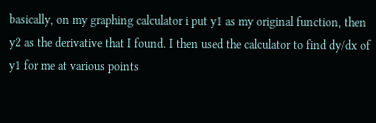basically, on my graphing calculator i put y1 as my original function, then y2 as the derivative that I found. I then used the calculator to find dy/dx of y1 for me at various points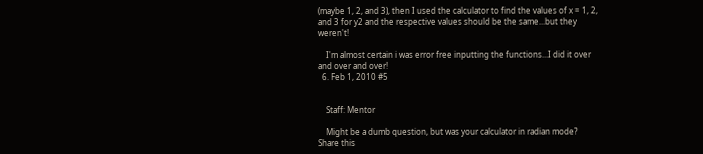(maybe 1, 2, and 3), then I used the calculator to find the values of x = 1, 2, and 3 for y2 and the respective values should be the same...but they weren't!

    I'm almost certain i was error free inputting the functions...I did it over and over and over!
  6. Feb 1, 2010 #5


    Staff: Mentor

    Might be a dumb question, but was your calculator in radian mode?
Share this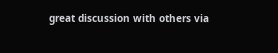great discussion with others via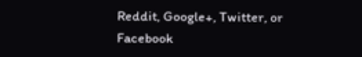Reddit, Google+, Twitter, or Facebook